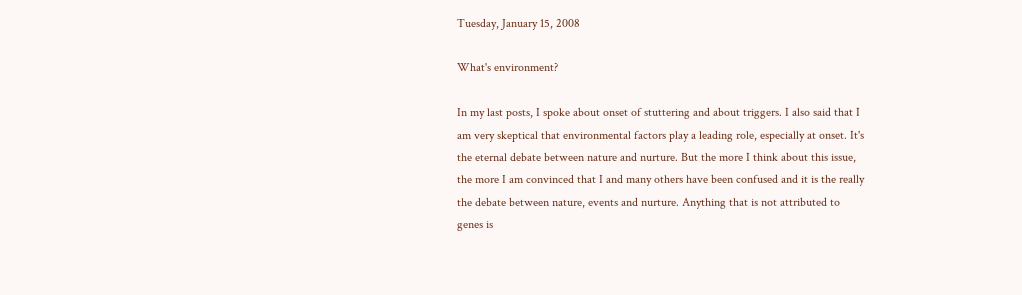Tuesday, January 15, 2008

What's environment?

In my last posts, I spoke about onset of stuttering and about triggers. I also said that I am very skeptical that environmental factors play a leading role, especially at onset. It's the eternal debate between nature and nurture. But the more I think about this issue, the more I am convinced that I and many others have been confused and it is the really the debate between nature, events and nurture. Anything that is not attributed to genes is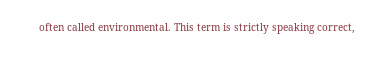often called environmental. This term is strictly speaking correct,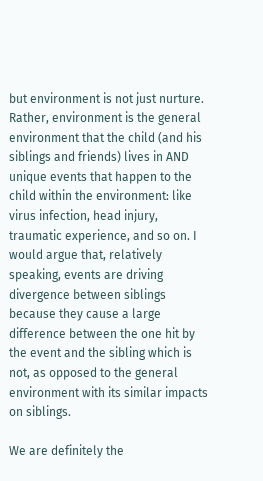but environment is not just nurture. Rather, environment is the general environment that the child (and his siblings and friends) lives in AND unique events that happen to the child within the environment: like virus infection, head injury, traumatic experience, and so on. I would argue that, relatively speaking, events are driving divergence between siblings because they cause a large difference between the one hit by the event and the sibling which is not, as opposed to the general environment with its similar impacts on siblings.

We are definitely the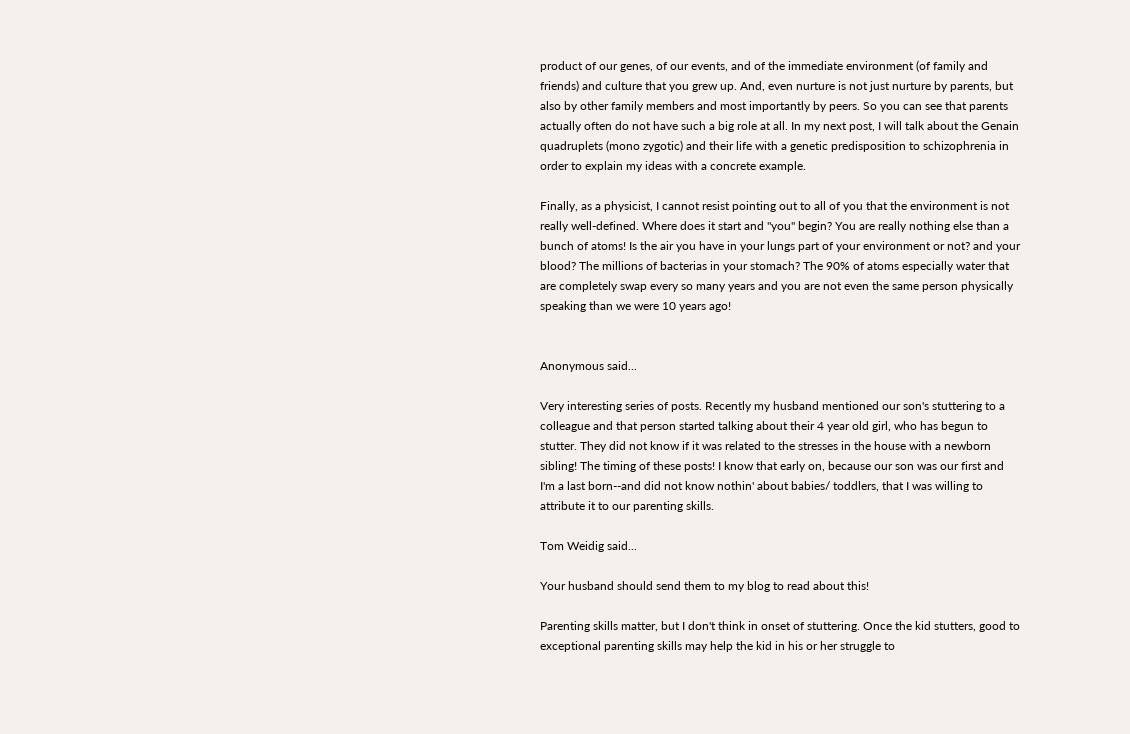product of our genes, of our events, and of the immediate environment (of family and friends) and culture that you grew up. And, even nurture is not just nurture by parents, but also by other family members and most importantly by peers. So you can see that parents actually often do not have such a big role at all. In my next post, I will talk about the Genain quadruplets (mono zygotic) and their life with a genetic predisposition to schizophrenia in order to explain my ideas with a concrete example.

Finally, as a physicist, I cannot resist pointing out to all of you that the environment is not really well-defined. Where does it start and "you" begin? You are really nothing else than a bunch of atoms! Is the air you have in your lungs part of your environment or not? and your blood? The millions of bacterias in your stomach? The 90% of atoms especially water that are completely swap every so many years and you are not even the same person physically speaking than we were 10 years ago!


Anonymous said...

Very interesting series of posts. Recently my husband mentioned our son's stuttering to a colleague and that person started talking about their 4 year old girl, who has begun to stutter. They did not know if it was related to the stresses in the house with a newborn sibling! The timing of these posts! I know that early on, because our son was our first and I'm a last born--and did not know nothin' about babies/ toddlers, that I was willing to attribute it to our parenting skills.

Tom Weidig said...

Your husband should send them to my blog to read about this!

Parenting skills matter, but I don't think in onset of stuttering. Once the kid stutters, good to exceptional parenting skills may help the kid in his or her struggle to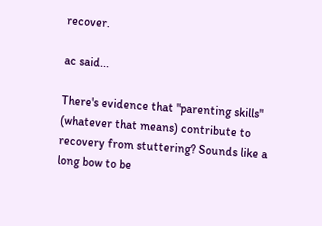recover.

ac said...

There's evidence that "parenting skills" (whatever that means) contribute to recovery from stuttering? Sounds like a long bow to be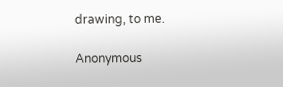drawing, to me.

Anonymous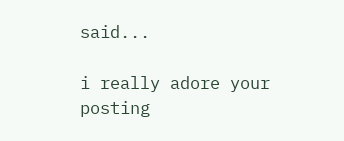said...

i really adore your posting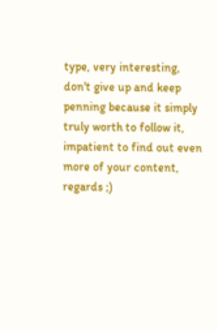type, very interesting,
don't give up and keep penning because it simply truly worth to follow it,
impatient to find out even more of your content, regards ;)